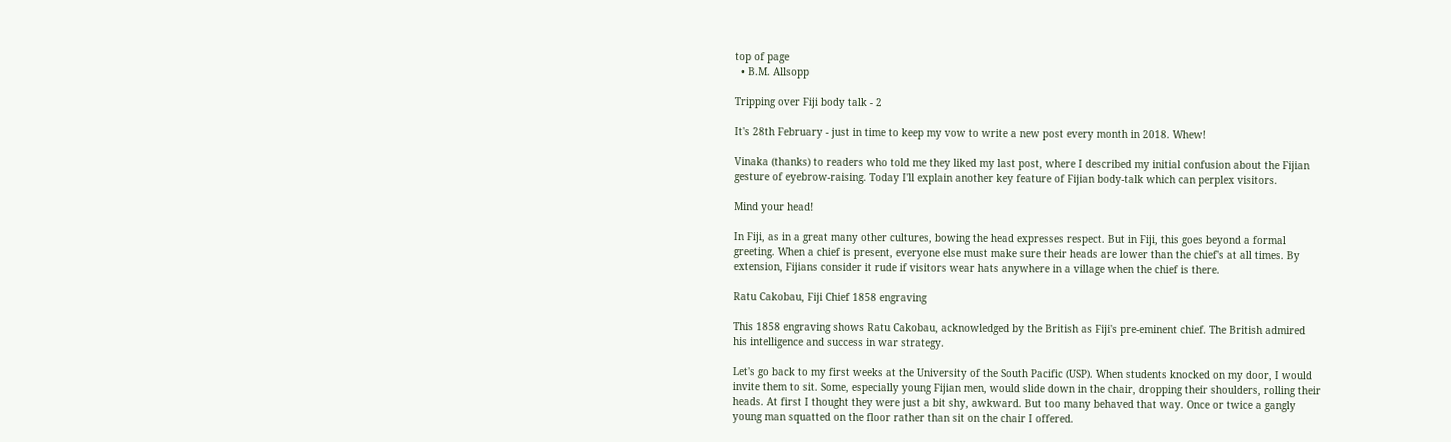top of page
  • B.M. Allsopp

Tripping over Fiji body talk - 2

It's 28th February - just in time to keep my vow to write a new post every month in 2018. Whew!

Vinaka (thanks) to readers who told me they liked my last post, where I described my initial confusion about the Fijian gesture of eyebrow-raising. Today I'll explain another key feature of Fijian body-talk which can perplex visitors.

Mind your head!

In Fiji, as in a great many other cultures, bowing the head expresses respect. But in Fiji, this goes beyond a formal greeting. When a chief is present, everyone else must make sure their heads are lower than the chief's at all times. By extension, Fijians consider it rude if visitors wear hats anywhere in a village when the chief is there.

Ratu Cakobau, Fiji Chief 1858 engraving

This 1858 engraving shows Ratu Cakobau, acknowledged by the British as Fiji's pre-eminent chief. The British admired his intelligence and success in war strategy.

Let's go back to my first weeks at the University of the South Pacific (USP). When students knocked on my door, I would invite them to sit. Some, especially young Fijian men, would slide down in the chair, dropping their shoulders, rolling their heads. At first I thought they were just a bit shy, awkward. But too many behaved that way. Once or twice a gangly young man squatted on the floor rather than sit on the chair I offered.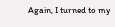Again, I turned to my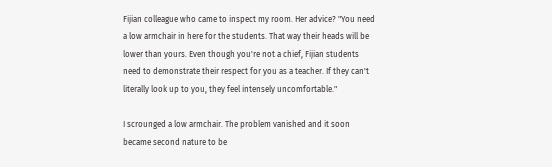Fijian colleague who came to inspect my room. Her advice? "You need a low armchair in here for the students. That way their heads will be lower than yours. Even though you're not a chief, Fijian students need to demonstrate their respect for you as a teacher. If they can't literally look up to you, they feel intensely uncomfortable."

I scrounged a low armchair. The problem vanished and it soon became second nature to be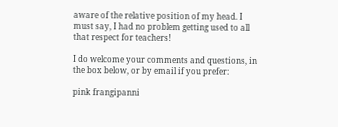aware of the relative position of my head. I must say, I had no problem getting used to all that respect for teachers!

I do welcome your comments and questions, in the box below, or by email if you prefer:

pink frangipanni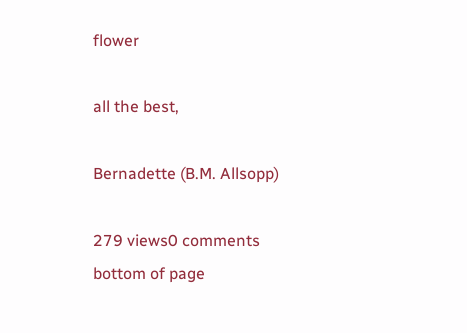flower

all the best,

Bernadette (B.M. Allsopp)

279 views0 comments
bottom of page